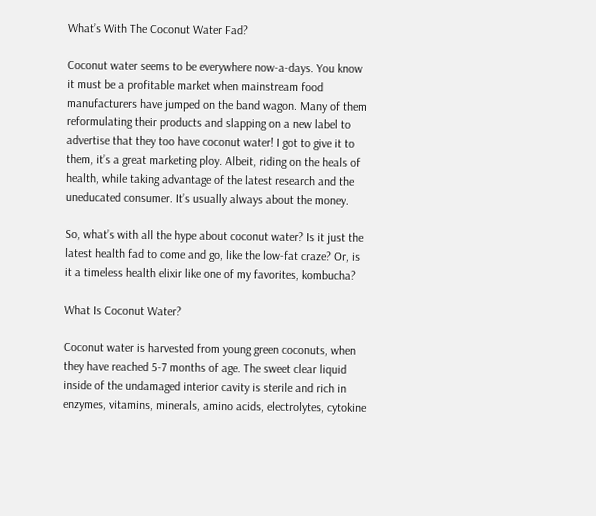What’s With The Coconut Water Fad?

Coconut water seems to be everywhere now-a-days. You know it must be a profitable market when mainstream food manufacturers have jumped on the band wagon. Many of them reformulating their products and slapping on a new label to advertise that they too have coconut water! I got to give it to them, it’s a great marketing ploy. Albeit, riding on the heals of health, while taking advantage of the latest research and the uneducated consumer. It’s usually always about the money.

So, what’s with all the hype about coconut water? Is it just the latest health fad to come and go, like the low-fat craze? Or, is it a timeless health elixir like one of my favorites, kombucha?

What Is Coconut Water?

Coconut water is harvested from young green coconuts, when they have reached 5-7 months of age. The sweet clear liquid inside of the undamaged interior cavity is sterile and rich in enzymes, vitamins, minerals, amino acids, electrolytes, cytokine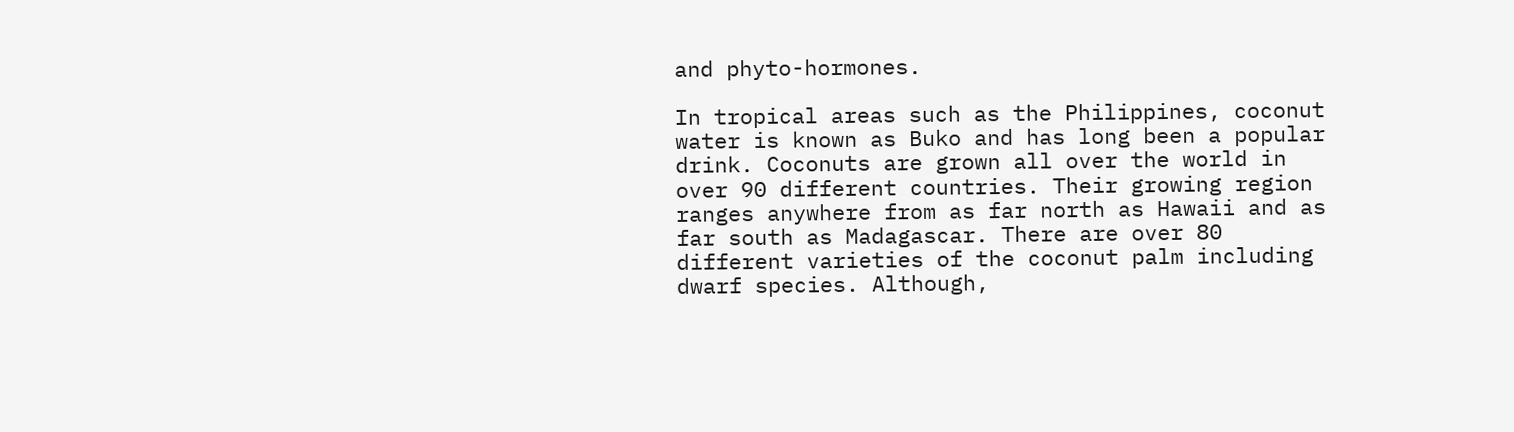and phyto-hormones.

In tropical areas such as the Philippines, coconut water is known as Buko and has long been a popular drink. Coconuts are grown all over the world in over 90 different countries. Their growing region ranges anywhere from as far north as Hawaii and as far south as Madagascar. There are over 80 different varieties of the coconut palm including dwarf species. Although,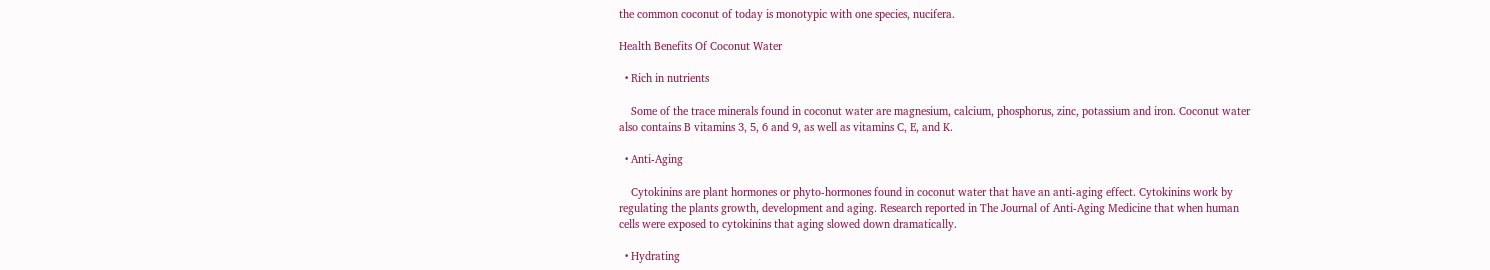the common coconut of today is monotypic with one species, nucifera.

Health Benefits Of Coconut Water

  • Rich in nutrients

    Some of the trace minerals found in coconut water are magnesium, calcium, phosphorus, zinc, potassium and iron. Coconut water also contains B vitamins 3, 5, 6 and 9, as well as vitamins C, E, and K.

  • Anti-Aging

    Cytokinins are plant hormones or phyto-hormones found in coconut water that have an anti-aging effect. Cytokinins work by regulating the plants growth, development and aging. Research reported in The Journal of Anti-Aging Medicine that when human cells were exposed to cytokinins that aging slowed down dramatically.

  • Hydrating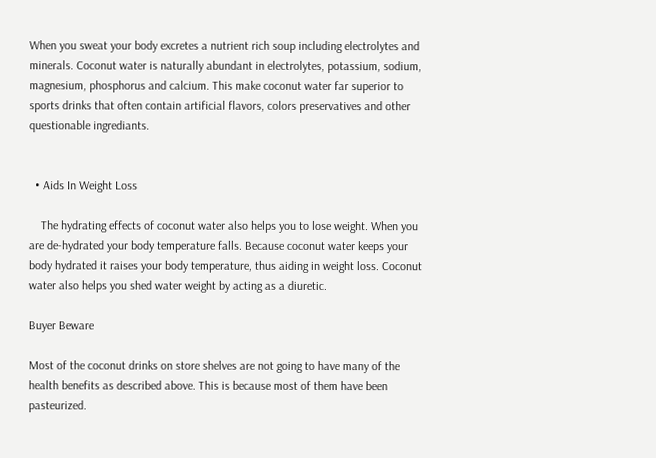When you sweat your body excretes a nutrient rich soup including electrolytes and minerals. Coconut water is naturally abundant in electrolytes, potassium, sodium, magnesium, phosphorus and calcium. This make coconut water far superior to sports drinks that often contain artificial flavors, colors preservatives and other questionable ingrediants.


  • Aids In Weight Loss

    The hydrating effects of coconut water also helps you to lose weight. When you are de-hydrated your body temperature falls. Because coconut water keeps your body hydrated it raises your body temperature, thus aiding in weight loss. Coconut water also helps you shed water weight by acting as a diuretic.

Buyer Beware

Most of the coconut drinks on store shelves are not going to have many of the health benefits as described above. This is because most of them have been pasteurized.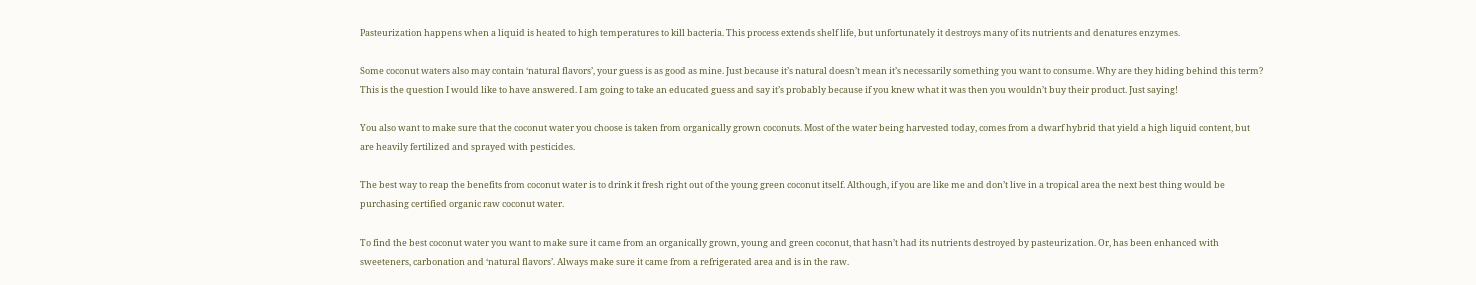Pasteurization happens when a liquid is heated to high temperatures to kill bacteria. This process extends shelf life, but unfortunately it destroys many of its nutrients and denatures enzymes.

Some coconut waters also may contain ‘natural flavors’, your guess is as good as mine. Just because it’s natural doesn’t mean it’s necessarily something you want to consume. Why are they hiding behind this term? This is the question I would like to have answered. I am going to take an educated guess and say it’s probably because if you knew what it was then you wouldn’t buy their product. Just saying!

You also want to make sure that the coconut water you choose is taken from organically grown coconuts. Most of the water being harvested today, comes from a dwarf hybrid that yield a high liquid content, but are heavily fertilized and sprayed with pesticides.

The best way to reap the benefits from coconut water is to drink it fresh right out of the young green coconut itself. Although, if you are like me and don’t live in a tropical area the next best thing would be purchasing certified organic raw coconut water.

To find the best coconut water you want to make sure it came from an organically grown, young and green coconut, that hasn’t had its nutrients destroyed by pasteurization. Or, has been enhanced with sweeteners, carbonation and ‘natural flavors’. Always make sure it came from a refrigerated area and is in the raw.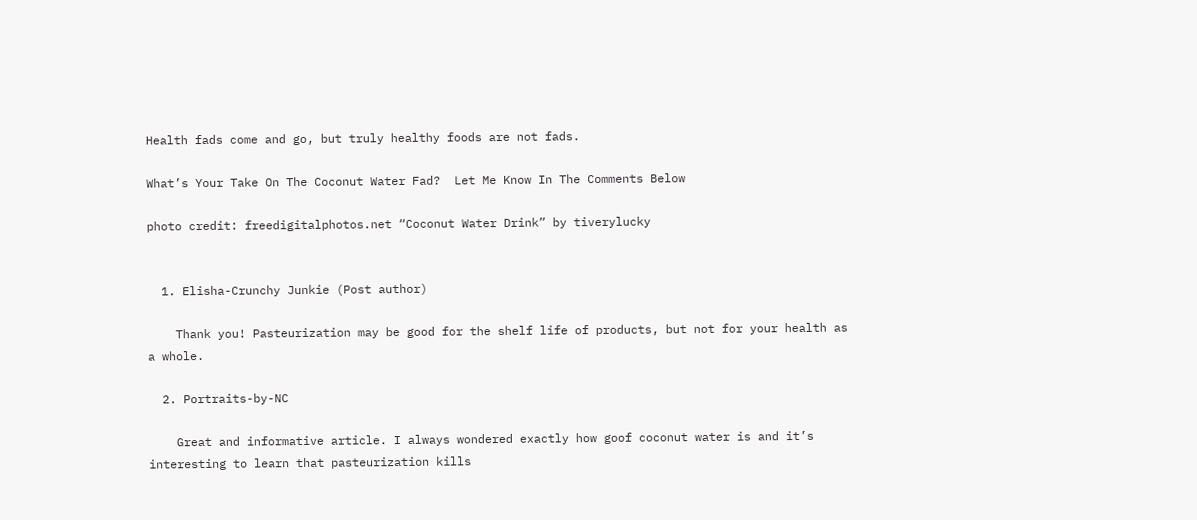Health fads come and go, but truly healthy foods are not fads.

What’s Your Take On The Coconut Water Fad?  Let Me Know In The Comments Below

photo credit: freedigitalphotos.net “Coconut Water Drink” by tiverylucky


  1. Elisha-Crunchy Junkie (Post author)

    Thank you! Pasteurization may be good for the shelf life of products, but not for your health as a whole.

  2. Portraits-by-NC

    Great and informative article. I always wondered exactly how goof coconut water is and it’s interesting to learn that pasteurization kills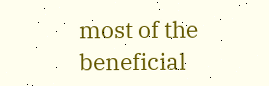most of the beneficial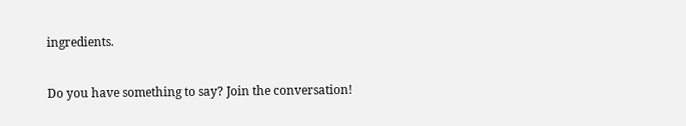ingredients.

Do you have something to say? Join the conversation!